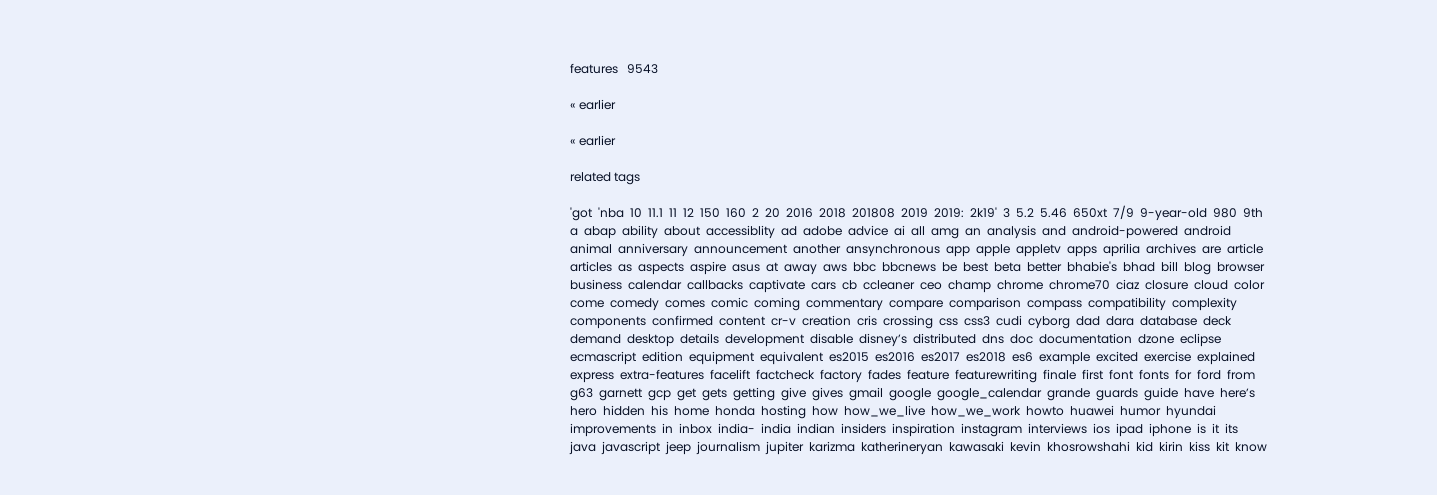features   9543

« earlier

« earlier

related tags

'got  'nba  10  11.1  11  12  150  160  2  20  2016  2018  201808  2019  2019:  2k19'  3  5.2  5.46  650xt  7/9  9-year-old  980  9th  a  abap  ability  about  accessiblity  ad  adobe  advice  ai  all  amg  an  analysis  and  android-powered  android  animal  anniversary  announcement  another  ansynchronous  app  apple  appletv  apps  aprilia  archives  are  article  articles  as  aspects  aspire  asus  at  away  aws  bbc  bbcnews  be  best  beta  better  bhabie's  bhad  bill  blog  browser  business  calendar  callbacks  captivate  cars  cb  ccleaner  ceo  champ  chrome  chrome70  ciaz  closure  cloud  color  come  comedy  comes  comic  coming  commentary  compare  comparison  compass  compatibility  complexity  components  confirmed  content  cr-v  creation  cris  crossing  css  css3  cudi  cyborg  dad  dara  database  deck  demand  desktop  details  development  disable  disney’s  distributed  dns  doc  documentation  dzone  eclipse  ecmascript  edition  equipment  equivalent  es2015  es2016  es2017  es2018  es6  example  excited  exercise  explained  express  extra-features  facelift  factcheck  factory  fades  feature  featurewriting  finale  first  font  fonts  for  ford  from  g63  garnett  gcp  get  gets  getting  give  gives  gmail  google  google_calendar  grande  guards  guide  have  here’s  hero  hidden  his  home  honda  hosting  how  how_we_live  how_we_work  howto  huawei  humor  hyundai  improvements  in  inbox  india-  india  indian  insiders  inspiration  instagram  interviews  ios  ipad  iphone  is  it  its  java  javascript  jeep  journalism  jupiter  karizma  katherineryan  kawasaki  kevin  khosrowshahi  kid  kirin  kiss  kit  know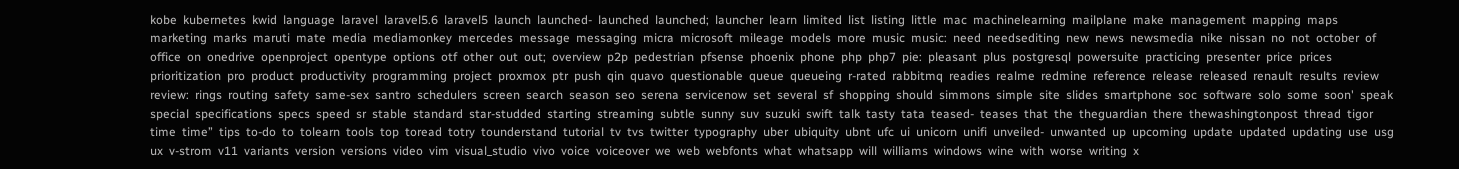kobe  kubernetes  kwid  language  laravel  laravel5.6  laravel5  launch  launched-  launched  launched;  launcher  learn  limited  list  listing  little  mac  machinelearning  mailplane  make  management  mapping  maps  marketing  marks  maruti  mate  media  mediamonkey  mercedes  message  messaging  micra  microsoft  mileage  models  more  music  music:  need  needsediting  new  news  newsmedia  nike  nissan  no  not  october  of  office  on  onedrive  openproject  opentype  options  otf  other  out  out;  overview  p2p  pedestrian  pfsense  phoenix  phone  php  php7  pie:  pleasant  plus  postgresql  powersuite  practicing  presenter  price  prices  prioritization  pro  product  productivity  programming  project  proxmox  ptr  push  qin  quavo  questionable  queue  queueing  r-rated  rabbitmq  readies  realme  redmine  reference  release  released  renault  results  review  review:  rings  routing  safety  same-sex  santro  schedulers  screen  search  season  seo  serena  servicenow  set  several  sf  shopping  should  simmons  simple  site  slides  smartphone  soc  software  solo  some  soon'  speak  special  specifications  specs  speed  sr  stable  standard  star-studded  starting  streaming  subtle  sunny  suv  suzuki  swift  talk  tasty  tata  teased-  teases  that  the  theguardian  there  thewashingtonpost  thread  tigor  time  time”  tips  to-do  to  tolearn  tools  top  toread  totry  tounderstand  tutorial  tv  tvs  twitter  typography  uber  ubiquity  ubnt  ufc  ui  unicorn  unifi  unveiled-  unwanted  up  upcoming  update  updated  updating  use  usg  ux  v-strom  v11  variants  version  versions  video  vim  visual_studio  vivo  voice  voiceover  we  web  webfonts  what  whatsapp  will  williams  windows  wine  with  worse  writing  x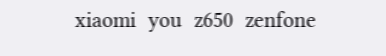xiaomi  you  z650  zenfone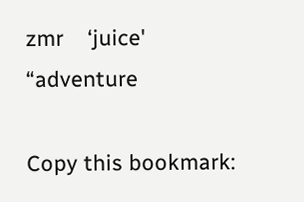zmr    ‘juice'  “adventure

Copy this bookmark: